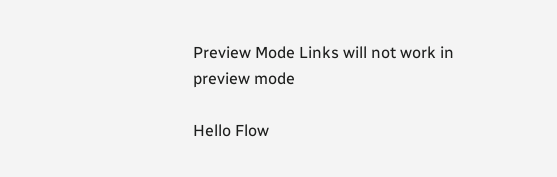Preview Mode Links will not work in preview mode

Hello Flow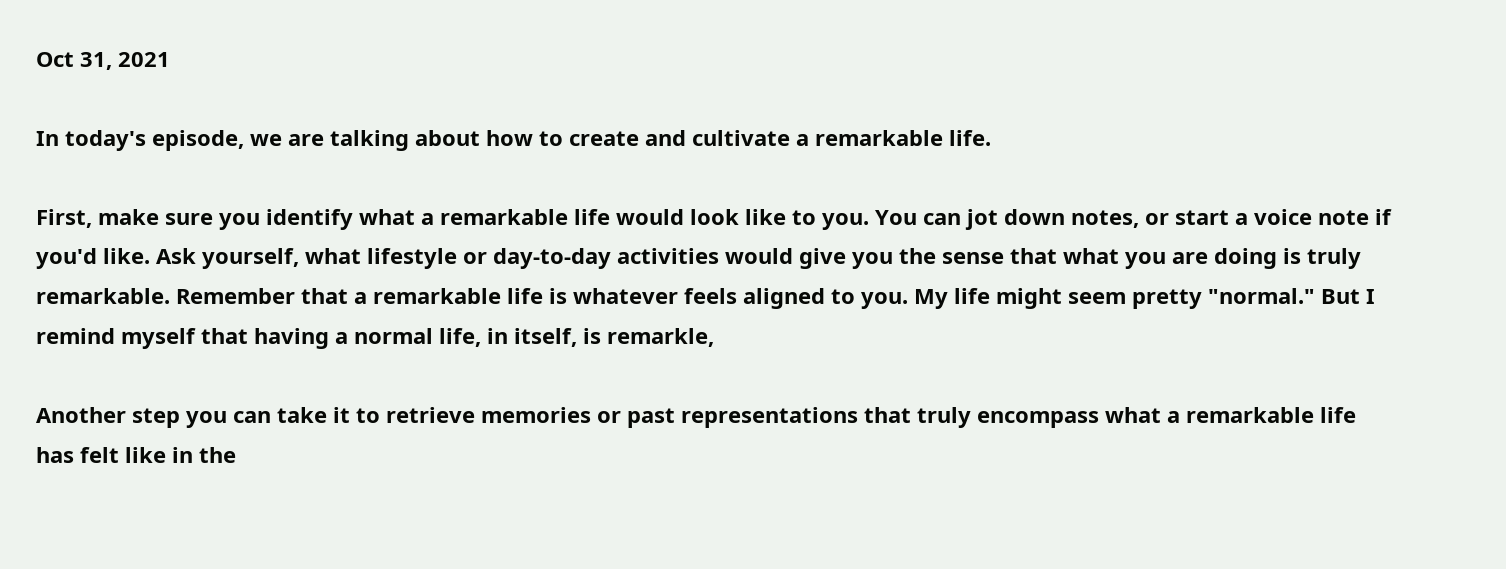Oct 31, 2021

In today's episode, we are talking about how to create and cultivate a remarkable life.

First, make sure you identify what a remarkable life would look like to you. You can jot down notes, or start a voice note if you'd like. Ask yourself, what lifestyle or day-to-day activities would give you the sense that what you are doing is truly remarkable. Remember that a remarkable life is whatever feels aligned to you. My life might seem pretty "normal." But I remind myself that having a normal life, in itself, is remarkle,

Another step you can take it to retrieve memories or past representations that truly encompass what a remarkable life has felt like in the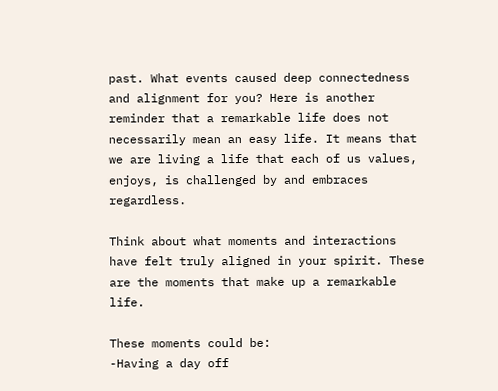past. What events caused deep connectedness and alignment for you? Here is another reminder that a remarkable life does not necessarily mean an easy life. It means that we are living a life that each of us values, enjoys, is challenged by and embraces regardless.

Think about what moments and interactions have felt truly aligned in your spirit. These are the moments that make up a remarkable life.

These moments could be:
-Having a day off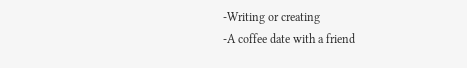-Writing or creating
-A coffee date with a friend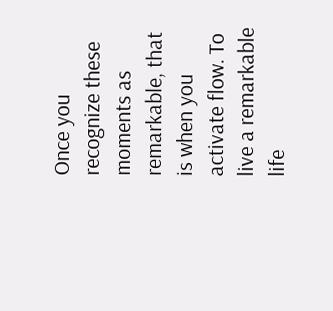Once you recognize these moments as remarkable, that is when you activate flow. To live a remarkable life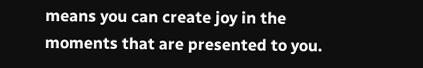means you can create joy in the moments that are presented to you.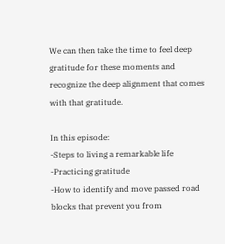We can then take the time to feel deep gratitude for these moments and recognize the deep alignment that comes with that gratitude.

In this episode:
-Steps to living a remarkable life
-Practicing gratitude
-How to identify and move passed road blocks that prevent you from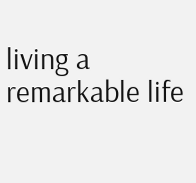living a remarkable life